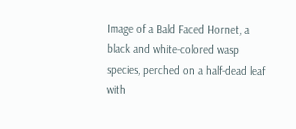Image of a Bald Faced Hornet, a black and white-colored wasp species, perched on a half-dead leaf with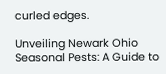curled edges.

Unveiling Newark Ohio Seasonal Pests: A Guide to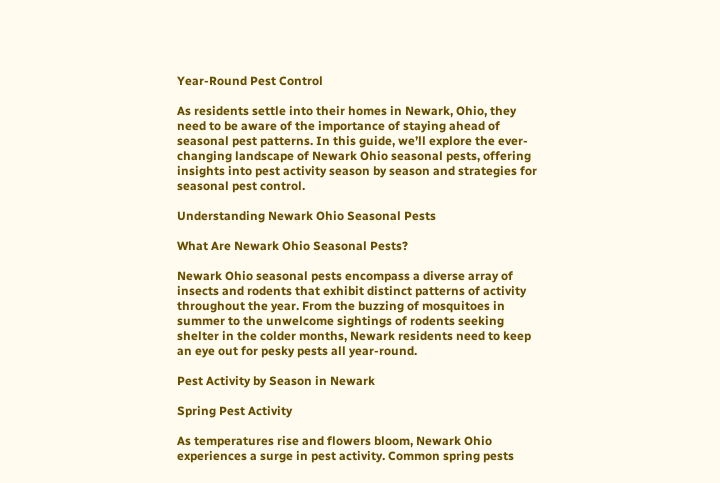Year-Round Pest Control

As residents settle into their homes in Newark, Ohio, they need to be aware of the importance of staying ahead of seasonal pest patterns. In this guide, we’ll explore the ever-changing landscape of Newark Ohio seasonal pests, offering insights into pest activity season by season and strategies for seasonal pest control.

Understanding Newark Ohio Seasonal Pests

What Are Newark Ohio Seasonal Pests?

Newark Ohio seasonal pests encompass a diverse array of insects and rodents that exhibit distinct patterns of activity throughout the year. From the buzzing of mosquitoes in summer to the unwelcome sightings of rodents seeking shelter in the colder months, Newark residents need to keep an eye out for pesky pests all year-round.

Pest Activity by Season in Newark

Spring Pest Activity

As temperatures rise and flowers bloom, Newark Ohio experiences a surge in pest activity. Common spring pests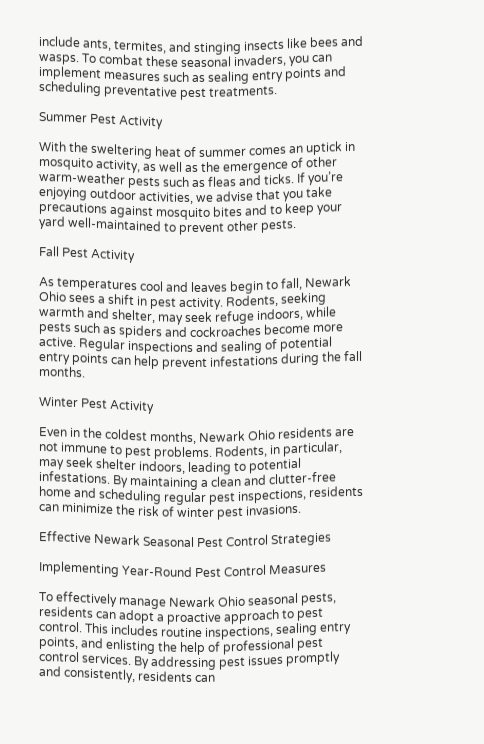include ants, termites, and stinging insects like bees and wasps. To combat these seasonal invaders, you can implement measures such as sealing entry points and scheduling preventative pest treatments.

Summer Pest Activity

With the sweltering heat of summer comes an uptick in mosquito activity, as well as the emergence of other warm-weather pests such as fleas and ticks. If you’re enjoying outdoor activities, we advise that you take precautions against mosquito bites and to keep your yard well-maintained to prevent other pests.

Fall Pest Activity

As temperatures cool and leaves begin to fall, Newark Ohio sees a shift in pest activity. Rodents, seeking warmth and shelter, may seek refuge indoors, while pests such as spiders and cockroaches become more active. Regular inspections and sealing of potential entry points can help prevent infestations during the fall months.

Winter Pest Activity

Even in the coldest months, Newark Ohio residents are not immune to pest problems. Rodents, in particular, may seek shelter indoors, leading to potential infestations. By maintaining a clean and clutter-free home and scheduling regular pest inspections, residents can minimize the risk of winter pest invasions.

Effective Newark Seasonal Pest Control Strategies

Implementing Year-Round Pest Control Measures

To effectively manage Newark Ohio seasonal pests, residents can adopt a proactive approach to pest control. This includes routine inspections, sealing entry points, and enlisting the help of professional pest control services. By addressing pest issues promptly and consistently, residents can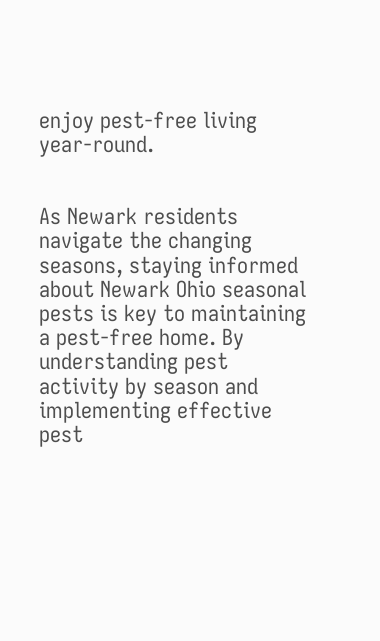enjoy pest-free living year-round.


As Newark residents navigate the changing seasons, staying informed about Newark Ohio seasonal pests is key to maintaining a pest-free home. By understanding pest activity by season and implementing effective pest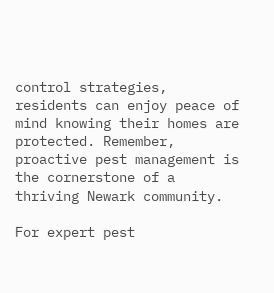control strategies, residents can enjoy peace of mind knowing their homes are protected. Remember, proactive pest management is the cornerstone of a thriving Newark community.

For expert pest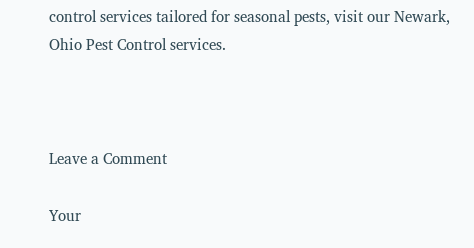control services tailored for seasonal pests, visit our Newark, Ohio Pest Control services.



Leave a Comment

Your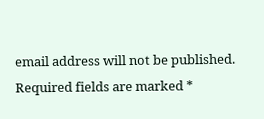email address will not be published. Required fields are marked *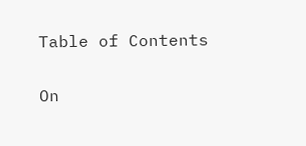Table of Contents

On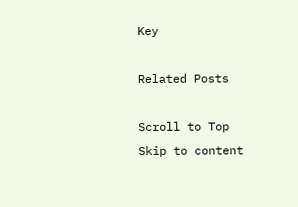Key

Related Posts

Scroll to Top
Skip to content